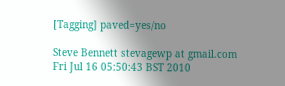[Tagging] paved=yes/no

Steve Bennett stevagewp at gmail.com
Fri Jul 16 05:50:43 BST 2010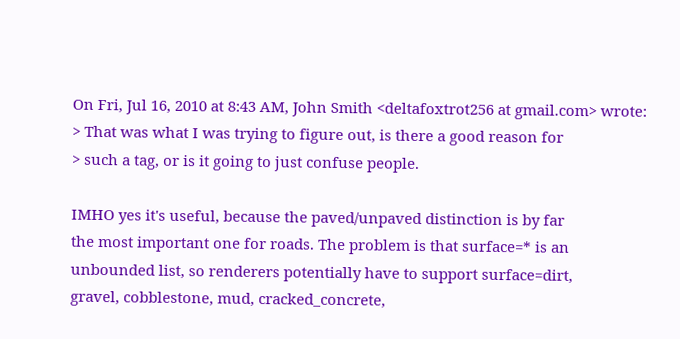On Fri, Jul 16, 2010 at 8:43 AM, John Smith <deltafoxtrot256 at gmail.com> wrote:
> That was what I was trying to figure out, is there a good reason for
> such a tag, or is it going to just confuse people.

IMHO yes it's useful, because the paved/unpaved distinction is by far
the most important one for roads. The problem is that surface=* is an
unbounded list, so renderers potentially have to support surface=dirt,
gravel, cobblestone, mud, cracked_concrete,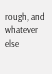rough, and whatever else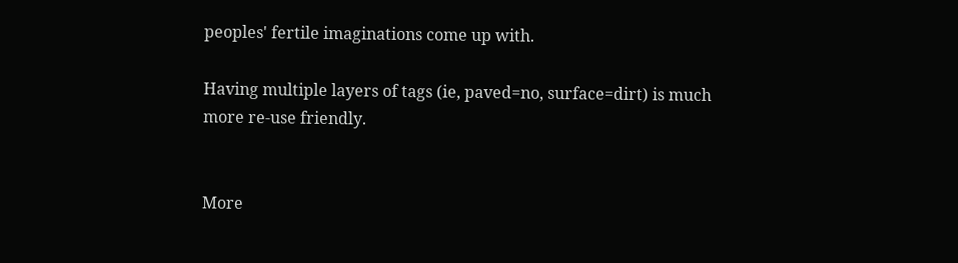peoples' fertile imaginations come up with.

Having multiple layers of tags (ie, paved=no, surface=dirt) is much
more re-use friendly.


More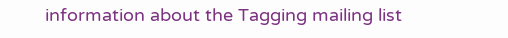information about the Tagging mailing list